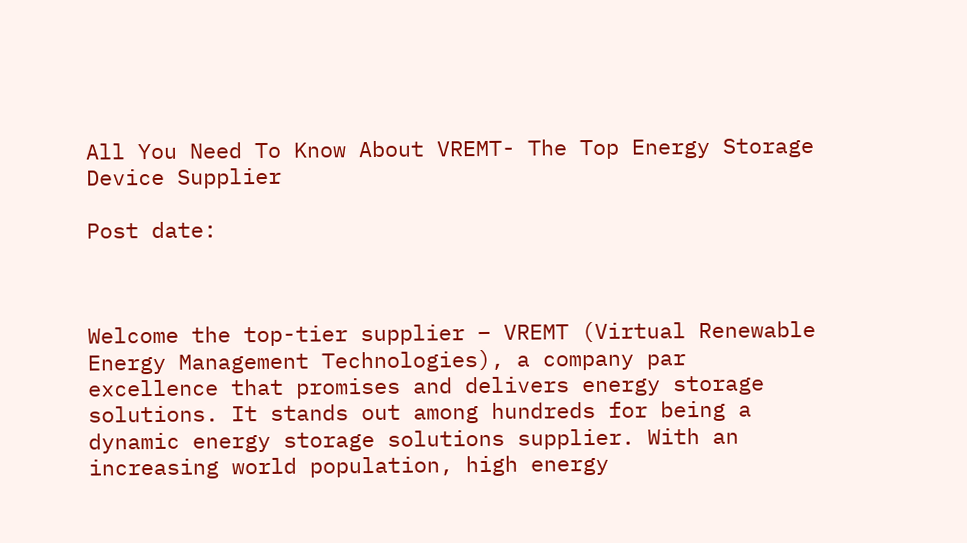All You Need To Know About VREMT- The Top Energy Storage Device Supplier

Post date:



Welcome the top-tier supplier – VREMT (Virtual Renewable Energy Management Technologies), a company par excellence that promises and delivers energy storage solutions. It stands out among hundreds for being a dynamic energy storage solutions supplier. With an increasing world population, high energy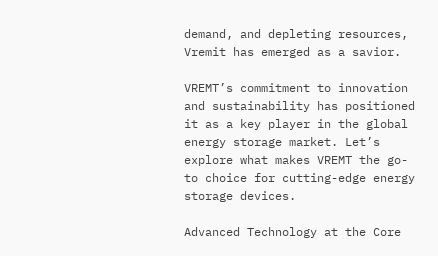demand, and depleting resources, Vremit has emerged as a savior.

VREMT’s commitment to innovation and sustainability has positioned it as a key player in the global energy storage market. Let’s explore what makes VREMT the go-to choice for cutting-edge energy storage devices.

Advanced Technology at the Core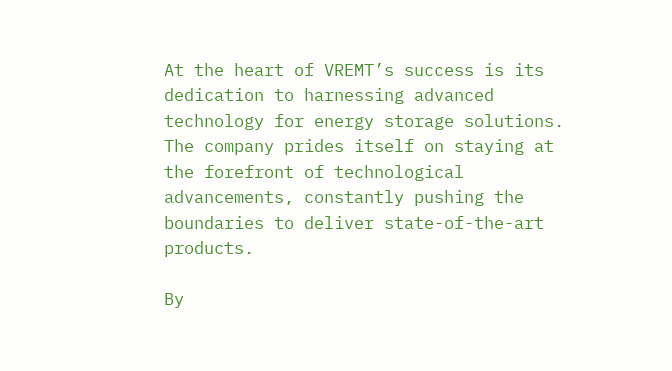At the heart of VREMT’s success is its dedication to harnessing advanced technology for energy storage solutions. The company prides itself on staying at the forefront of technological advancements, constantly pushing the boundaries to deliver state-of-the-art products.

By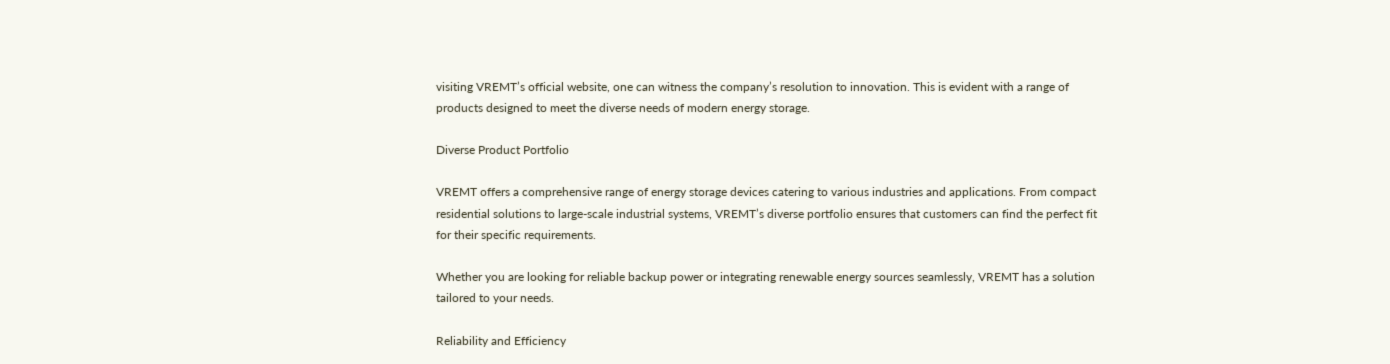visiting VREMT’s official website, one can witness the company’s resolution to innovation. This is evident with a range of products designed to meet the diverse needs of modern energy storage.

Diverse Product Portfolio

VREMT offers a comprehensive range of energy storage devices catering to various industries and applications. From compact residential solutions to large-scale industrial systems, VREMT’s diverse portfolio ensures that customers can find the perfect fit for their specific requirements.

Whether you are looking for reliable backup power or integrating renewable energy sources seamlessly, VREMT has a solution tailored to your needs.

Reliability and Efficiency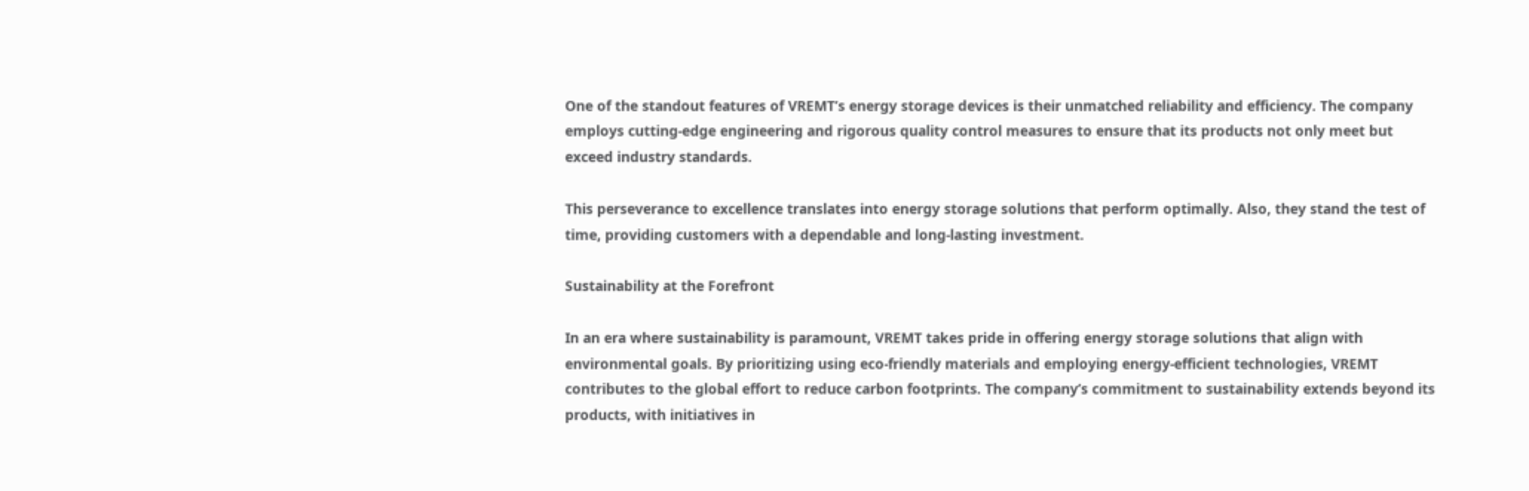One of the standout features of VREMT’s energy storage devices is their unmatched reliability and efficiency. The company employs cutting-edge engineering and rigorous quality control measures to ensure that its products not only meet but exceed industry standards.

This perseverance to excellence translates into energy storage solutions that perform optimally. Also, they stand the test of time, providing customers with a dependable and long-lasting investment.

Sustainability at the Forefront

In an era where sustainability is paramount, VREMT takes pride in offering energy storage solutions that align with environmental goals. By prioritizing using eco-friendly materials and employing energy-efficient technologies, VREMT contributes to the global effort to reduce carbon footprints. The company’s commitment to sustainability extends beyond its products, with initiatives in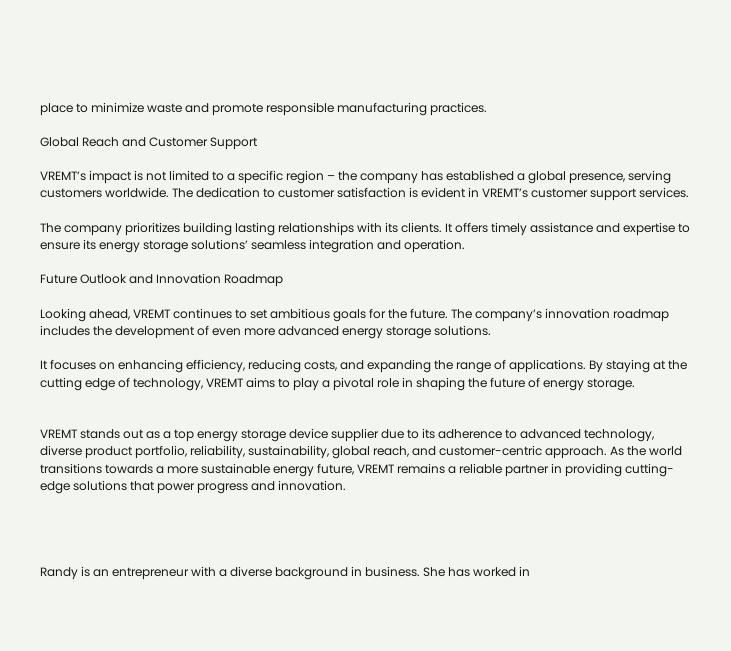place to minimize waste and promote responsible manufacturing practices.

Global Reach and Customer Support

VREMT’s impact is not limited to a specific region – the company has established a global presence, serving customers worldwide. The dedication to customer satisfaction is evident in VREMT’s customer support services.

The company prioritizes building lasting relationships with its clients. It offers timely assistance and expertise to ensure its energy storage solutions’ seamless integration and operation.

Future Outlook and Innovation Roadmap

Looking ahead, VREMT continues to set ambitious goals for the future. The company’s innovation roadmap includes the development of even more advanced energy storage solutions.

It focuses on enhancing efficiency, reducing costs, and expanding the range of applications. By staying at the cutting edge of technology, VREMT aims to play a pivotal role in shaping the future of energy storage.


VREMT stands out as a top energy storage device supplier due to its adherence to advanced technology, diverse product portfolio, reliability, sustainability, global reach, and customer-centric approach. As the world transitions towards a more sustainable energy future, VREMT remains a reliable partner in providing cutting-edge solutions that power progress and innovation.




Randy is an entrepreneur with a diverse background in business. She has worked in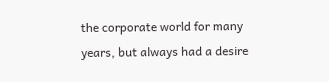the corporate world for many years, but always had a desire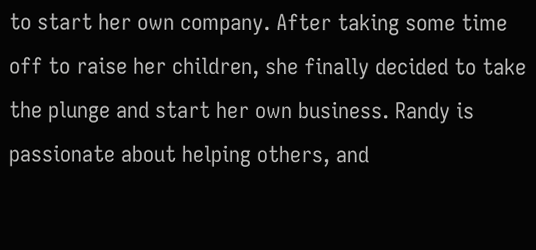to start her own company. After taking some time off to raise her children, she finally decided to take the plunge and start her own business. Randy is passionate about helping others, and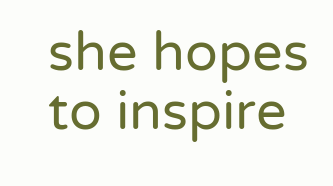she hopes to inspire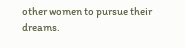other women to pursue their dreams.